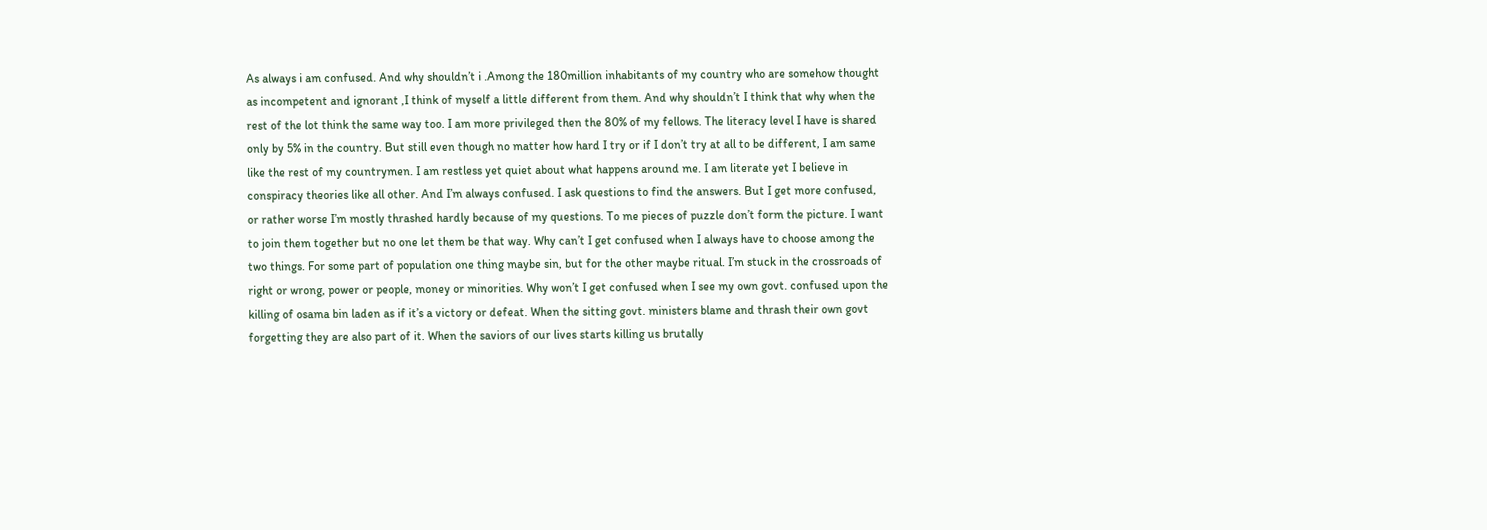As always i am confused. And why shouldn’t i .Among the 180million inhabitants of my country who are somehow thought as incompetent and ignorant ,I think of myself a little different from them. And why shouldn’t I think that why when the rest of the lot think the same way too. I am more privileged then the 80% of my fellows. The literacy level I have is shared only by 5% in the country. But still even though no matter how hard I try or if I don’t try at all to be different, I am same like the rest of my countrymen. I am restless yet quiet about what happens around me. I am literate yet I believe in conspiracy theories like all other. And I’m always confused. I ask questions to find the answers. But I get more confused, or rather worse I’m mostly thrashed hardly because of my questions. To me pieces of puzzle don’t form the picture. I want to join them together but no one let them be that way. Why can’t I get confused when I always have to choose among the two things. For some part of population one thing maybe sin, but for the other maybe ritual. I’m stuck in the crossroads of right or wrong, power or people, money or minorities. Why won’t I get confused when I see my own govt. confused upon the killing of osama bin laden as if it’s a victory or defeat. When the sitting govt. ministers blame and thrash their own govt forgetting they are also part of it. When the saviors of our lives starts killing us brutally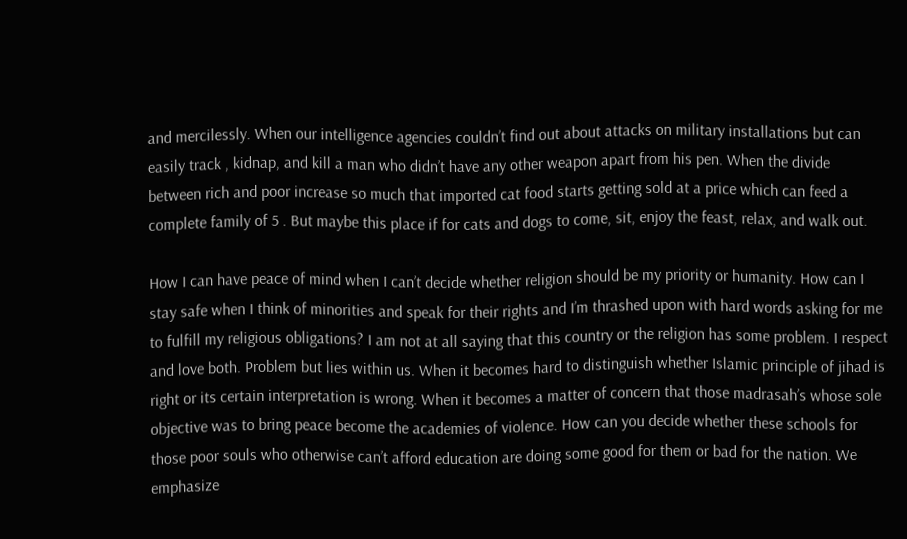and mercilessly. When our intelligence agencies couldn’t find out about attacks on military installations but can easily track , kidnap, and kill a man who didn’t have any other weapon apart from his pen. When the divide between rich and poor increase so much that imported cat food starts getting sold at a price which can feed a complete family of 5 . But maybe this place if for cats and dogs to come, sit, enjoy the feast, relax, and walk out.

How I can have peace of mind when I can’t decide whether religion should be my priority or humanity. How can I stay safe when I think of minorities and speak for their rights and I’m thrashed upon with hard words asking for me to fulfill my religious obligations? I am not at all saying that this country or the religion has some problem. I respect and love both. Problem but lies within us. When it becomes hard to distinguish whether Islamic principle of jihad is right or its certain interpretation is wrong. When it becomes a matter of concern that those madrasah’s whose sole objective was to bring peace become the academies of violence. How can you decide whether these schools for those poor souls who otherwise can’t afford education are doing some good for them or bad for the nation. We emphasize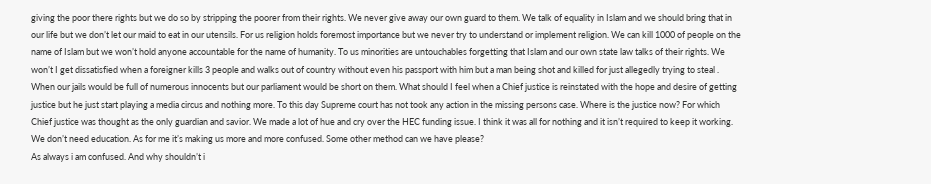giving the poor there rights but we do so by stripping the poorer from their rights. We never give away our own guard to them. We talk of equality in Islam and we should bring that in our life but we don’t let our maid to eat in our utensils. For us religion holds foremost importance but we never try to understand or implement religion. We can kill 1000 of people on the name of Islam but we won’t hold anyone accountable for the name of humanity. To us minorities are untouchables forgetting that Islam and our own state law talks of their rights. We won’t I get dissatisfied when a foreigner kills 3 people and walks out of country without even his passport with him but a man being shot and killed for just allegedly trying to steal . When our jails would be full of numerous innocents but our parliament would be short on them. What should I feel when a Chief justice is reinstated with the hope and desire of getting justice but he just start playing a media circus and nothing more. To this day Supreme court has not took any action in the missing persons case. Where is the justice now? For which Chief justice was thought as the only guardian and savior. We made a lot of hue and cry over the HEC funding issue. I think it was all for nothing and it isn’t required to keep it working. We don’t need education. As for me it’s making us more and more confused. Some other method can we have please?
As always i am confused. And why shouldn’t i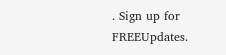. Sign up for FREEUpdates.